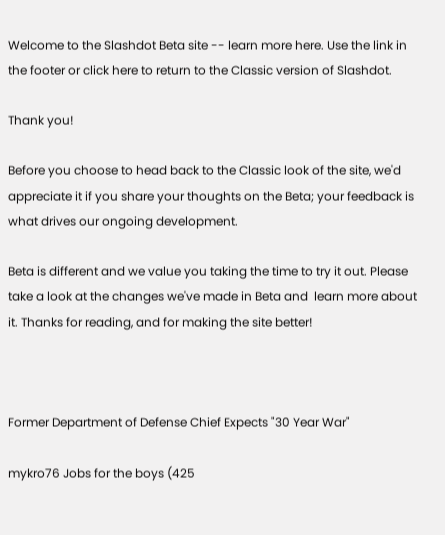Welcome to the Slashdot Beta site -- learn more here. Use the link in the footer or click here to return to the Classic version of Slashdot.

Thank you!

Before you choose to head back to the Classic look of the site, we'd appreciate it if you share your thoughts on the Beta; your feedback is what drives our ongoing development.

Beta is different and we value you taking the time to try it out. Please take a look at the changes we've made in Beta and  learn more about it. Thanks for reading, and for making the site better!



Former Department of Defense Chief Expects "30 Year War"

mykro76 Jobs for the boys (425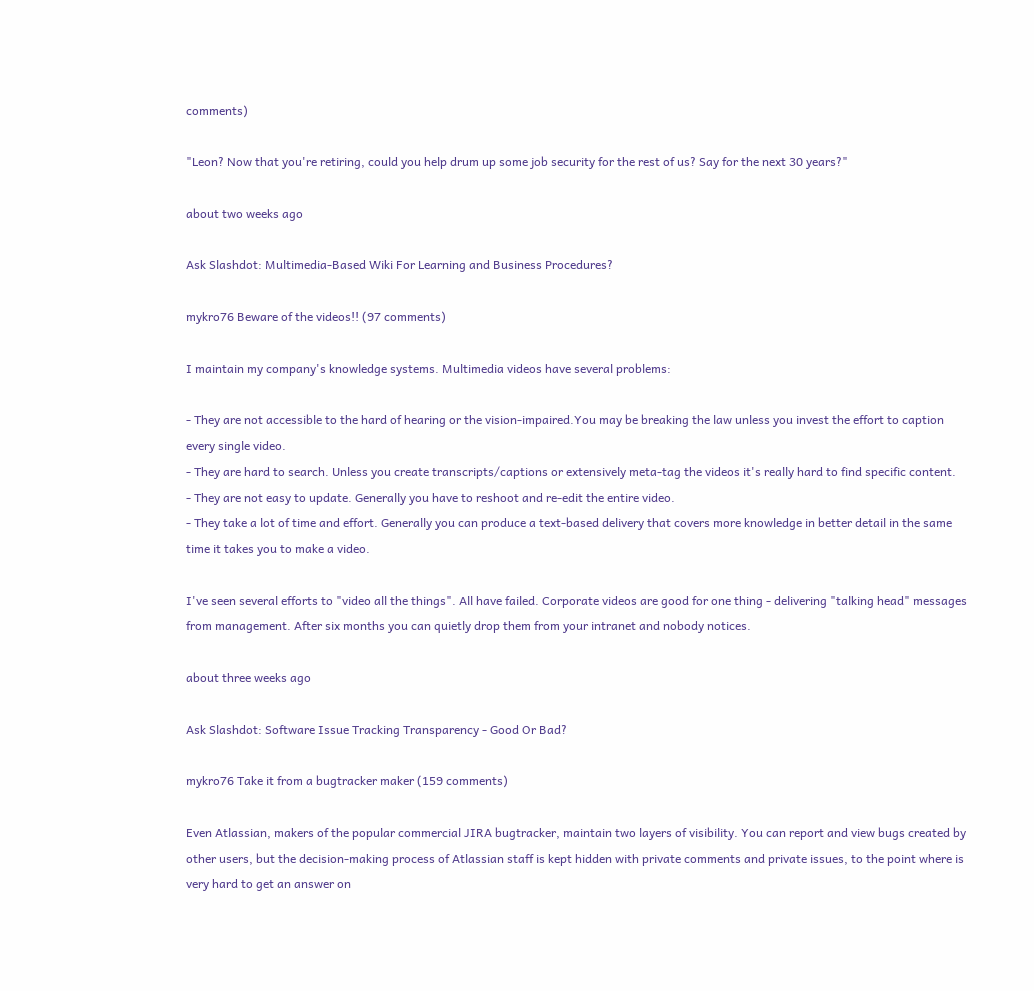comments)

"Leon? Now that you're retiring, could you help drum up some job security for the rest of us? Say for the next 30 years?"

about two weeks ago

Ask Slashdot: Multimedia-Based Wiki For Learning and Business Procedures?

mykro76 Beware of the videos!! (97 comments)

I maintain my company's knowledge systems. Multimedia videos have several problems:

- They are not accessible to the hard of hearing or the vision-impaired.You may be breaking the law unless you invest the effort to caption every single video.
- They are hard to search. Unless you create transcripts/captions or extensively meta-tag the videos it's really hard to find specific content.
- They are not easy to update. Generally you have to reshoot and re-edit the entire video.
- They take a lot of time and effort. Generally you can produce a text-based delivery that covers more knowledge in better detail in the same time it takes you to make a video.

I've seen several efforts to "video all the things". All have failed. Corporate videos are good for one thing - delivering "talking head" messages from management. After six months you can quietly drop them from your intranet and nobody notices.

about three weeks ago

Ask Slashdot: Software Issue Tracking Transparency - Good Or Bad?

mykro76 Take it from a bugtracker maker (159 comments)

Even Atlassian, makers of the popular commercial JIRA bugtracker, maintain two layers of visibility. You can report and view bugs created by other users, but the decision-making process of Atlassian staff is kept hidden with private comments and private issues, to the point where is very hard to get an answer on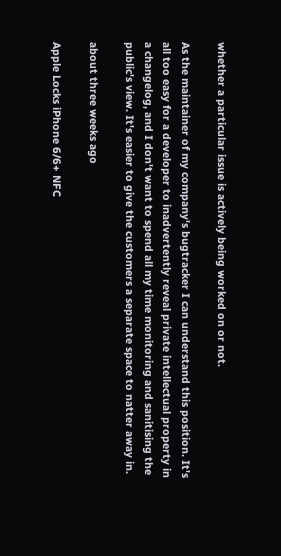whether a particular issue is actively being worked on or not.

As the maintainer of my company's bugtracker I can understand this position. It's all too easy for a developer to inadvertently reveal private intellectual property in a changelog, and I don't want to spend all my time monitoring and sanitising the public's view. It's easier to give the customers a separate space to natter away in.

about three weeks ago

Apple Locks iPhone 6/6+ NFC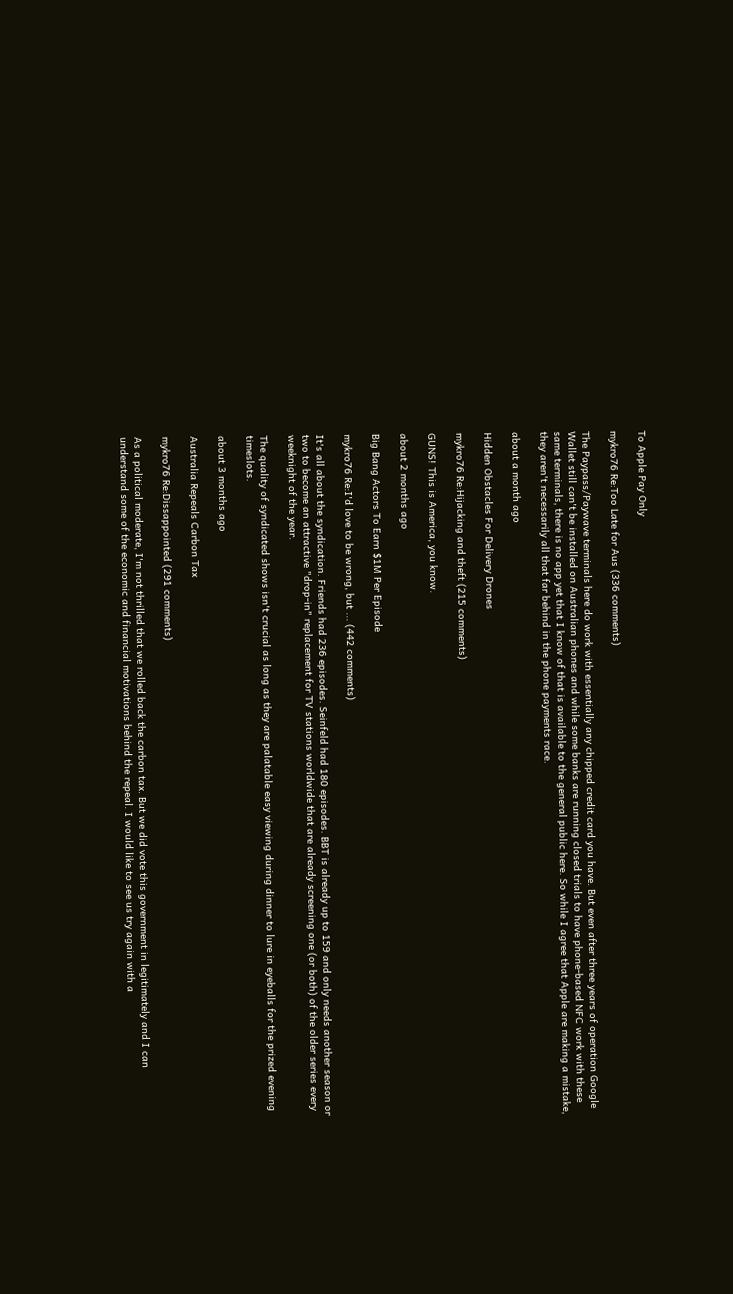To Apple Pay Only

mykro76 Re:Too Late for Aus (336 comments)

The Paypass/Paywave terminals here do work with essentially any chipped credit card you have. But even after three years of operation Google Wallet still can't be installed on Australian phones and while some banks are running closed trials to have phone-based NFC work with these same terminals, there is no app yet that I know of that is available to the general public here. So while I agree that Apple are making a mistake, they aren't necessarily all that far behind in the phone payments race.

about a month ago

Hidden Obstacles For Delivery Drones

mykro76 Re:Hijacking and theft (215 comments)

GUNS! This is America, you know.

about 2 months ago

Big Bang Actors To Earn $1M Per Episode

mykro76 Re:I'd love to be wrong, but ... (442 comments)

It's all about the syndication. Friends had 236 episodes. Seinfeld had 180 episodes. BBT is already up to 159 and only needs another season or two to become an attractive "drop-in" replacement for TV stations worldwide that are already screening one (or both) of the older series every weeknight of the year.

The quality of syndicated shows isn't crucial as long as they are palatable easy viewing during dinner to lure in eyeballs for the prized evening timeslots.

about 3 months ago

Australia Repeals Carbon Tax

mykro76 Re:Dissappointed (291 comments)

As a political moderate, I'm not thrilled that we rolled back the carbon tax. But we did vote this government in legitimately and I can understand some of the economic and financial motivations behind the repeal. I would like to see us try again with a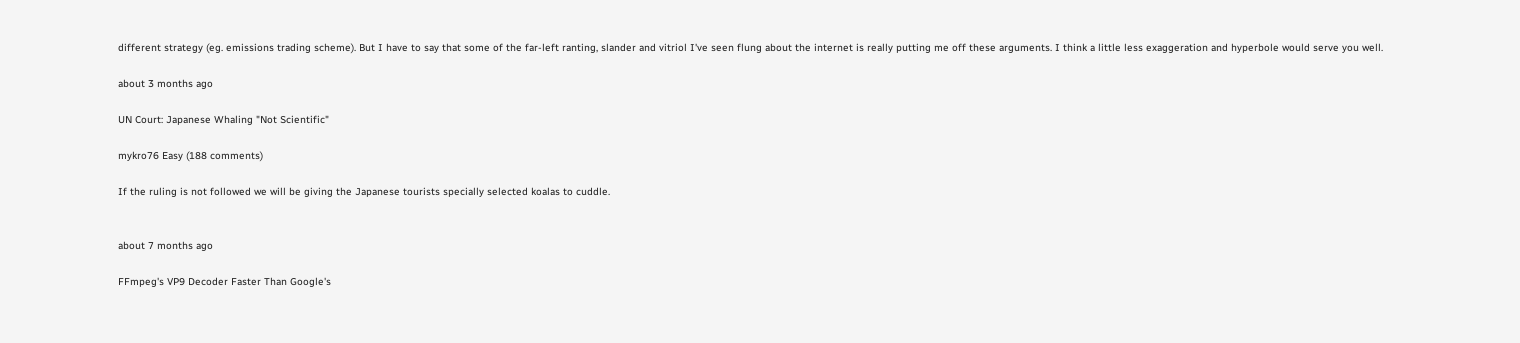different strategy (eg. emissions trading scheme). But I have to say that some of the far-left ranting, slander and vitriol I've seen flung about the internet is really putting me off these arguments. I think a little less exaggeration and hyperbole would serve you well.

about 3 months ago

UN Court: Japanese Whaling "Not Scientific"

mykro76 Easy (188 comments)

If the ruling is not followed we will be giving the Japanese tourists specially selected koalas to cuddle.


about 7 months ago

FFmpeg's VP9 Decoder Faster Than Google's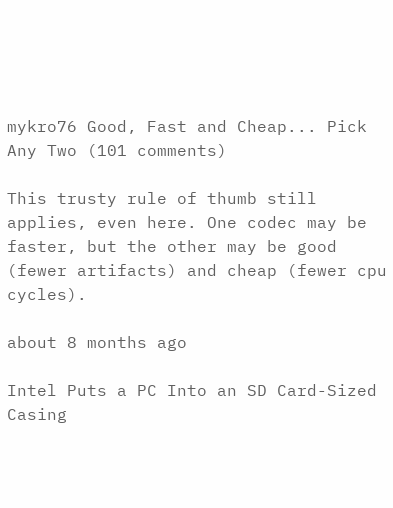mykro76 Good, Fast and Cheap... Pick Any Two (101 comments)

This trusty rule of thumb still applies, even here. One codec may be faster, but the other may be good (fewer artifacts) and cheap (fewer cpu cycles).

about 8 months ago

Intel Puts a PC Into an SD Card-Sized Casing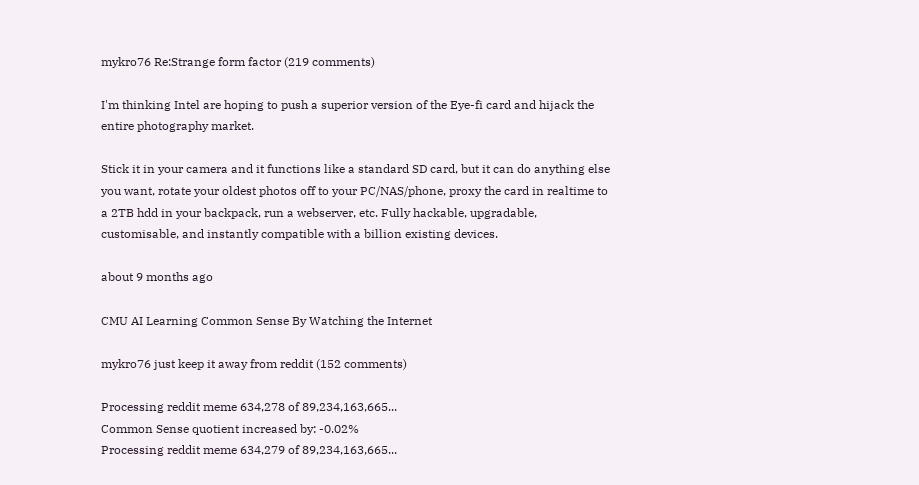mykro76 Re:Strange form factor (219 comments)

I'm thinking Intel are hoping to push a superior version of the Eye-fi card and hijack the entire photography market.

Stick it in your camera and it functions like a standard SD card, but it can do anything else you want, rotate your oldest photos off to your PC/NAS/phone, proxy the card in realtime to a 2TB hdd in your backpack, run a webserver, etc. Fully hackable, upgradable, customisable, and instantly compatible with a billion existing devices.

about 9 months ago

CMU AI Learning Common Sense By Watching the Internet

mykro76 just keep it away from reddit (152 comments)

Processing reddit meme 634,278 of 89,234,163,665...
Common Sense quotient increased by: -0.02%
Processing reddit meme 634,279 of 89,234,163,665...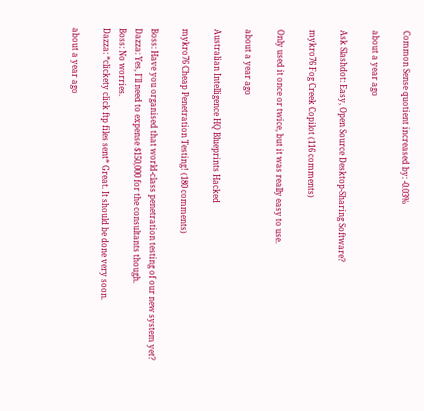Common Sense quotient increased by: -0.03%

about a year ago

Ask Slashdot: Easy, Open Source Desktop-Sharing Software?

mykro76 Fog Creek Copilot (116 comments)

Only used it once or twice, but it was really easy to use.

about a year ago

Australian Intelligence HQ Blueprints Hacked

mykro76 Cheap Penetration Testing! (180 comments)

Boss: Have you organised that world-class penetration testing of our new system yet?
Dazza: Yes, I'll need to expense $150,000 for the consultants though.
Boss: No worries.
Dazza: *clickety click ftp files sent* Great. It should be done very soon.

about a year ago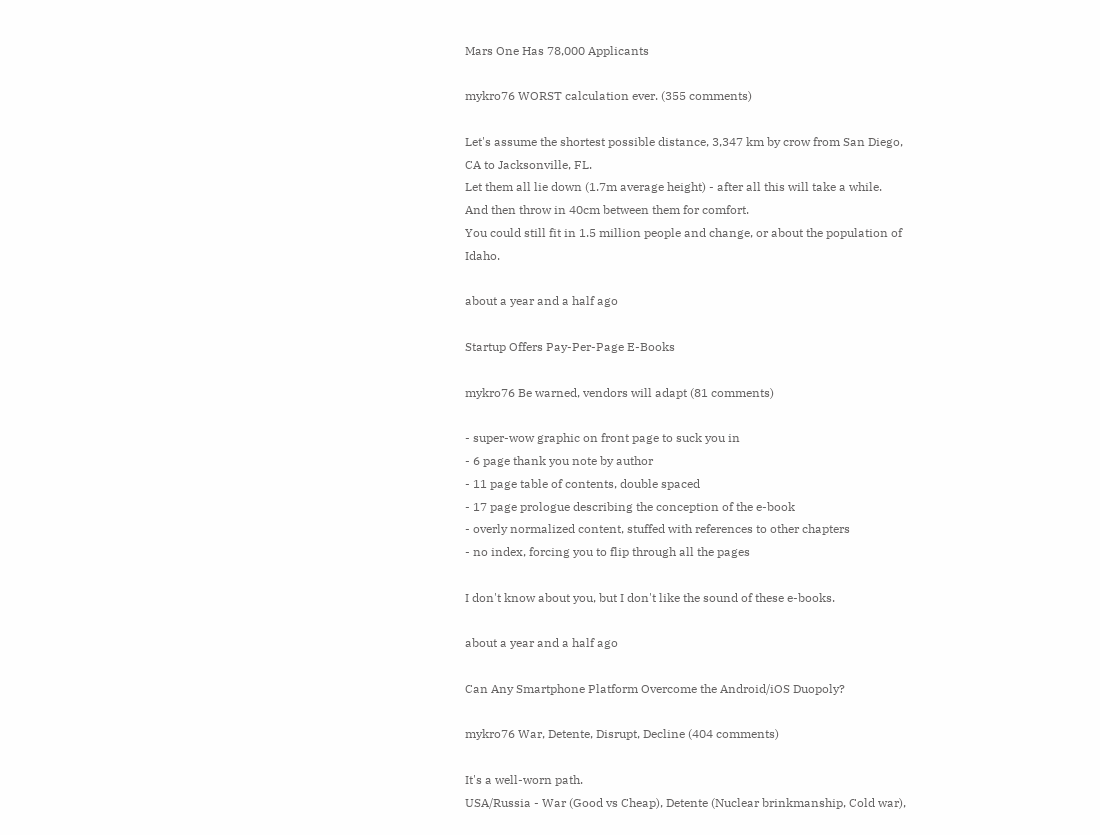Mars One Has 78,000 Applicants

mykro76 WORST calculation ever. (355 comments)

Let's assume the shortest possible distance, 3,347 km by crow from San Diego, CA to Jacksonville, FL.
Let them all lie down (1.7m average height) - after all this will take a while.
And then throw in 40cm between them for comfort.
You could still fit in 1.5 million people and change, or about the population of Idaho.

about a year and a half ago

Startup Offers Pay-Per-Page E-Books

mykro76 Be warned, vendors will adapt (81 comments)

- super-wow graphic on front page to suck you in
- 6 page thank you note by author
- 11 page table of contents, double spaced
- 17 page prologue describing the conception of the e-book
- overly normalized content, stuffed with references to other chapters
- no index, forcing you to flip through all the pages

I don't know about you, but I don't like the sound of these e-books.

about a year and a half ago

Can Any Smartphone Platform Overcome the Android/iOS Duopoly?

mykro76 War, Detente, Disrupt, Decline (404 comments)

It's a well-worn path.
USA/Russia - War (Good vs Cheap), Detente (Nuclear brinkmanship, Cold war),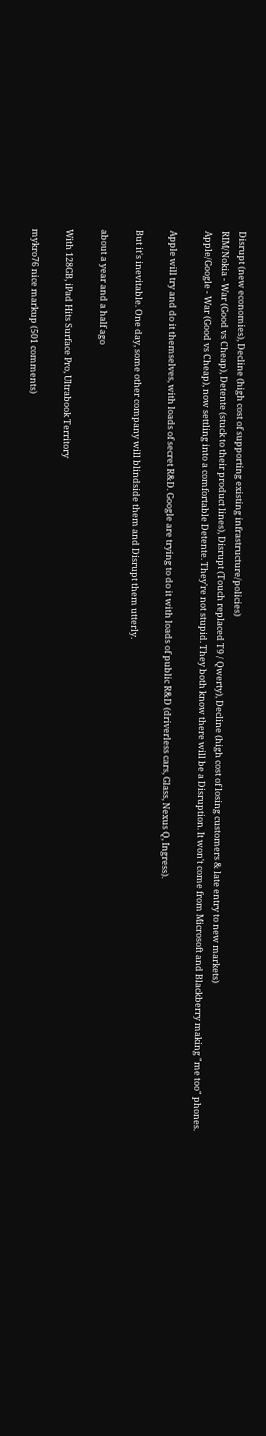Disrupt (new economies), Decline (high cost of supporting existing infrastructure/policies)
RIM/Nokia - War (Good vs Cheap), Detente (stuck to their product lines), Disrupt (Touch replaced T9 / Qwerty), Decline (high cost of losing customers & late entry to new markets)
Apple/Google - War (Good vs Cheap), now settling into a comfortable Detente. They're not stupid. They both know there will be a Disruption. It won't come from Microsoft and Blackberry making "me too" phones.

Apple will try and do it themselves, with loads of secret R&D. Google are trying to do it with loads of public R&D (driverless cars, Glass, Nexus Q, Ingress).

But it's inevitable. One day, some other company will blindside them and Disrupt them utterly.

about a year and a half ago

With 128GB, iPad Hits Surface Pro, Ultrabook Territory

mykro76 nice markup (501 comments)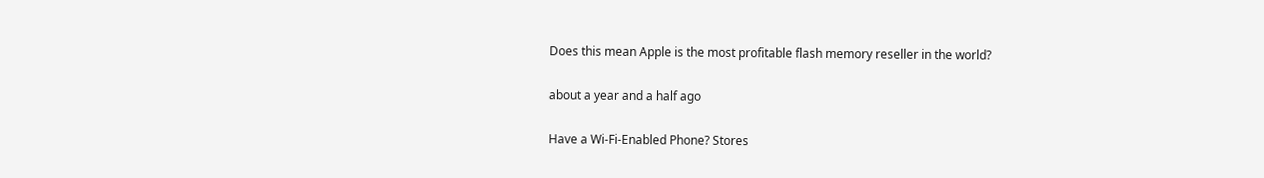Does this mean Apple is the most profitable flash memory reseller in the world?

about a year and a half ago

Have a Wi-Fi-Enabled Phone? Stores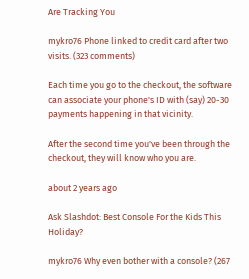Are Tracking You

mykro76 Phone linked to credit card after two visits. (323 comments)

Each time you go to the checkout, the software can associate your phone's ID with (say) 20-30 payments happening in that vicinity.

After the second time you've been through the checkout, they will know who you are.

about 2 years ago

Ask Slashdot: Best Console For the Kids This Holiday?

mykro76 Why even bother with a console? (267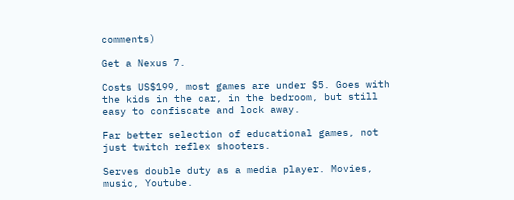comments)

Get a Nexus 7.

Costs US$199, most games are under $5. Goes with the kids in the car, in the bedroom, but still easy to confiscate and lock away.

Far better selection of educational games, not just twitch reflex shooters.

Serves double duty as a media player. Movies, music, Youtube.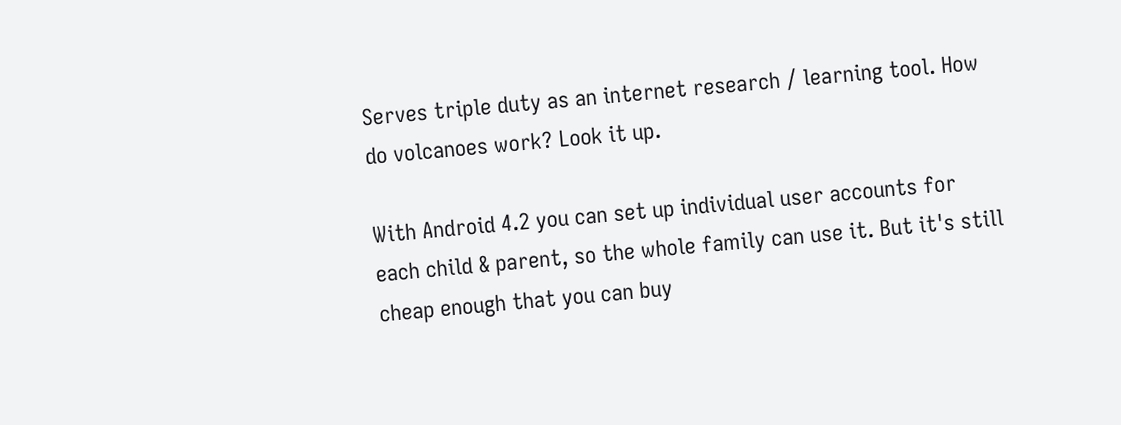Serves triple duty as an internet research / learning tool. How do volcanoes work? Look it up.

With Android 4.2 you can set up individual user accounts for each child & parent, so the whole family can use it. But it's still cheap enough that you can buy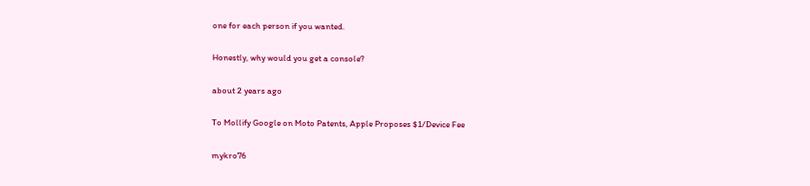one for each person if you wanted.

Honestly, why would you get a console?

about 2 years ago

To Mollify Google on Moto Patents, Apple Proposes $1/Device Fee

mykro76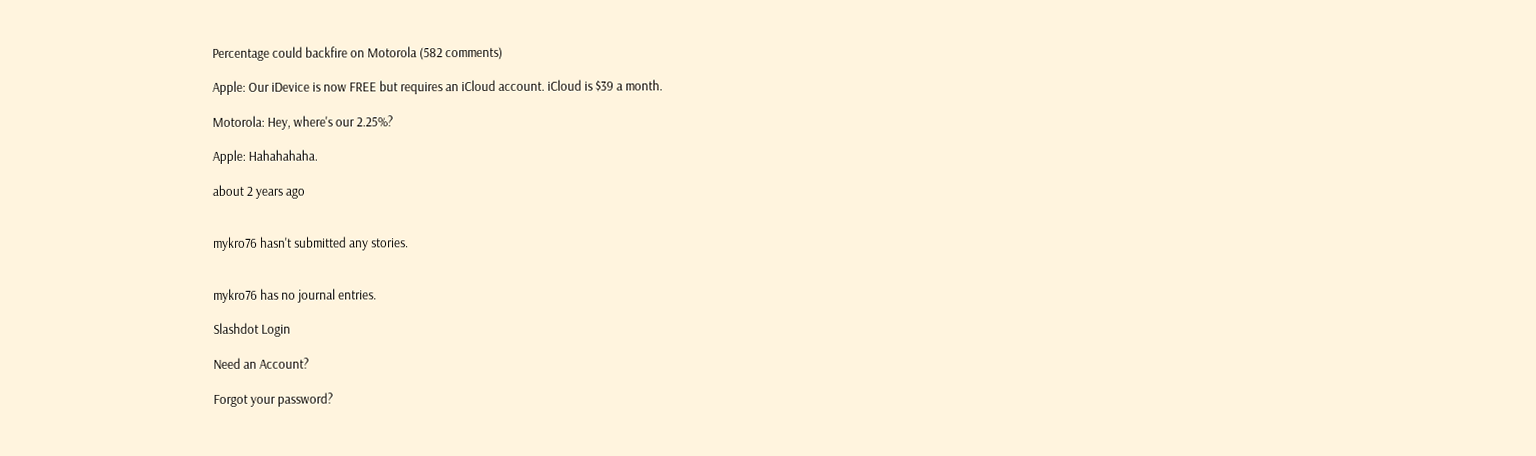Percentage could backfire on Motorola (582 comments)

Apple: Our iDevice is now FREE but requires an iCloud account. iCloud is $39 a month.

Motorola: Hey, where's our 2.25%?

Apple: Hahahahaha.

about 2 years ago


mykro76 hasn't submitted any stories.


mykro76 has no journal entries.

Slashdot Login

Need an Account?

Forgot your password?